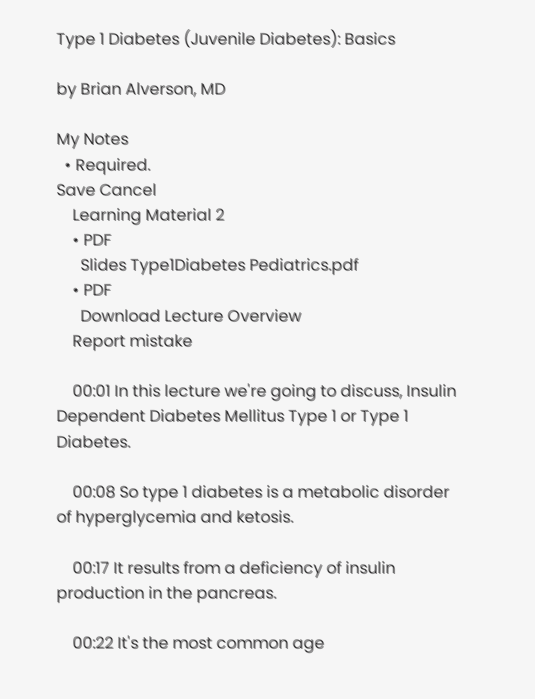Type 1 Diabetes (Juvenile Diabetes): Basics

by Brian Alverson, MD

My Notes
  • Required.
Save Cancel
    Learning Material 2
    • PDF
      Slides Type1Diabetes Pediatrics.pdf
    • PDF
      Download Lecture Overview
    Report mistake

    00:01 In this lecture we're going to discuss, Insulin Dependent Diabetes Mellitus Type 1 or Type 1 Diabetes.

    00:08 So type 1 diabetes is a metabolic disorder of hyperglycemia and ketosis.

    00:17 It results from a deficiency of insulin production in the pancreas.

    00:22 It's the most common age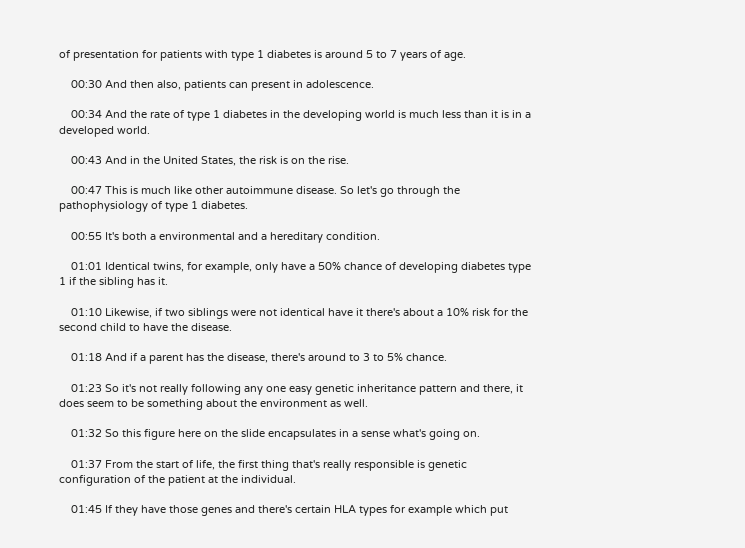of presentation for patients with type 1 diabetes is around 5 to 7 years of age.

    00:30 And then also, patients can present in adolescence.

    00:34 And the rate of type 1 diabetes in the developing world is much less than it is in a developed world.

    00:43 And in the United States, the risk is on the rise.

    00:47 This is much like other autoimmune disease. So let's go through the pathophysiology of type 1 diabetes.

    00:55 It's both a environmental and a hereditary condition.

    01:01 Identical twins, for example, only have a 50% chance of developing diabetes type 1 if the sibling has it.

    01:10 Likewise, if two siblings were not identical have it there's about a 10% risk for the second child to have the disease.

    01:18 And if a parent has the disease, there's around to 3 to 5% chance.

    01:23 So it's not really following any one easy genetic inheritance pattern and there, it does seem to be something about the environment as well.

    01:32 So this figure here on the slide encapsulates in a sense what's going on.

    01:37 From the start of life, the first thing that's really responsible is genetic configuration of the patient at the individual.

    01:45 If they have those genes and there's certain HLA types for example which put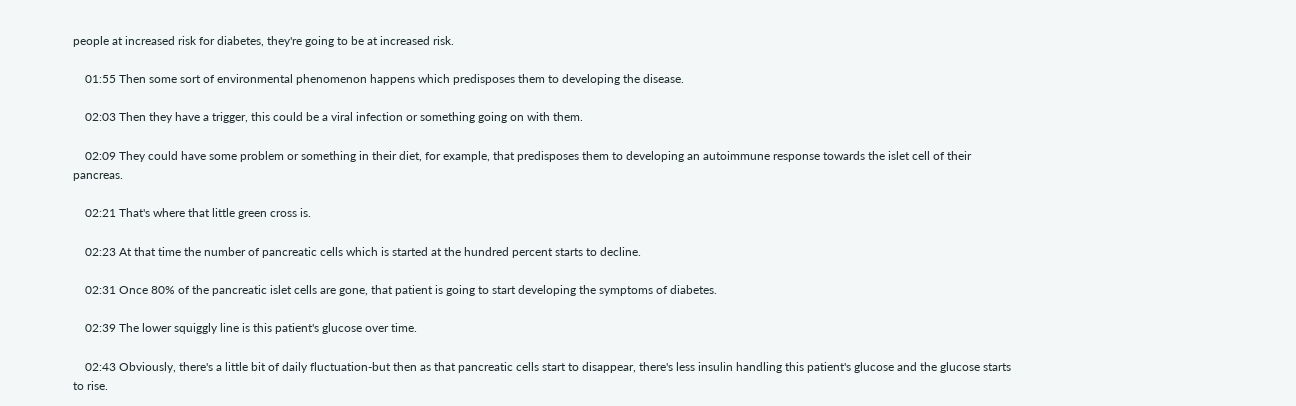people at increased risk for diabetes, they're going to be at increased risk.

    01:55 Then some sort of environmental phenomenon happens which predisposes them to developing the disease.

    02:03 Then they have a trigger, this could be a viral infection or something going on with them.

    02:09 They could have some problem or something in their diet, for example, that predisposes them to developing an autoimmune response towards the islet cell of their pancreas.

    02:21 That's where that little green cross is.

    02:23 At that time the number of pancreatic cells which is started at the hundred percent starts to decline.

    02:31 Once 80% of the pancreatic islet cells are gone, that patient is going to start developing the symptoms of diabetes.

    02:39 The lower squiggly line is this patient's glucose over time.

    02:43 Obviously, there's a little bit of daily fluctuation-but then as that pancreatic cells start to disappear, there's less insulin handling this patient's glucose and the glucose starts to rise.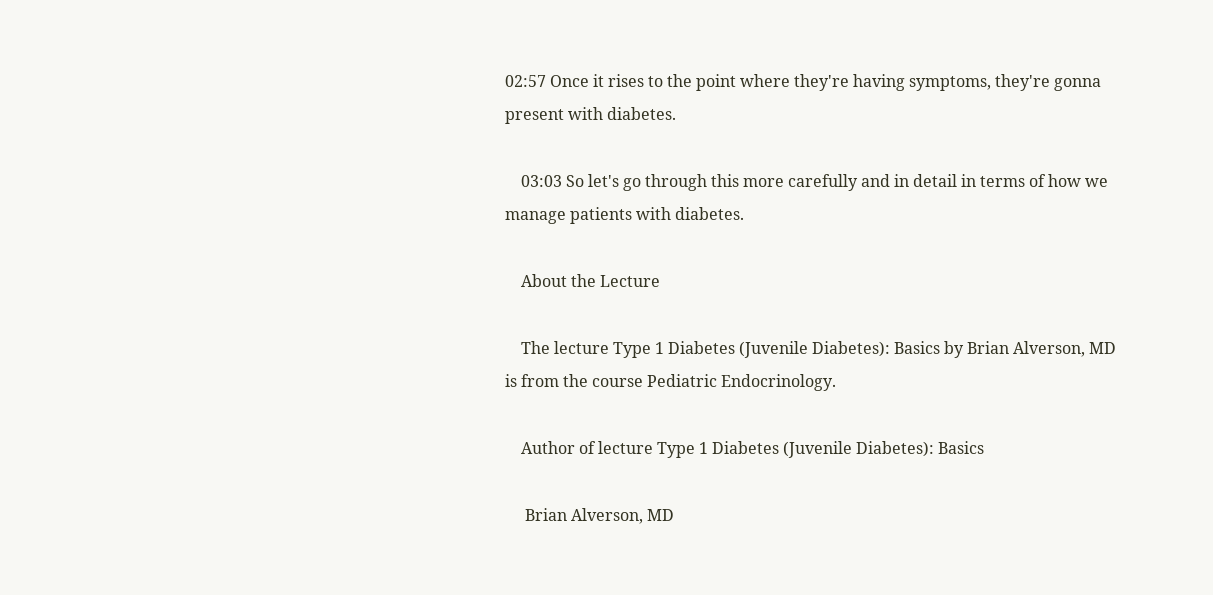02:57 Once it rises to the point where they're having symptoms, they're gonna present with diabetes.

    03:03 So let's go through this more carefully and in detail in terms of how we manage patients with diabetes.

    About the Lecture

    The lecture Type 1 Diabetes (Juvenile Diabetes): Basics by Brian Alverson, MD is from the course Pediatric Endocrinology.

    Author of lecture Type 1 Diabetes (Juvenile Diabetes): Basics

     Brian Alverson, MD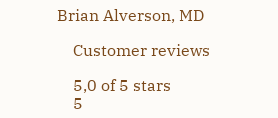Brian Alverson, MD

    Customer reviews

    5,0 of 5 stars
    5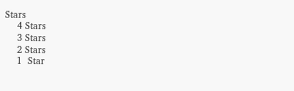Stars
    4 Stars
    3 Stars
    2 Stars
    1  Star